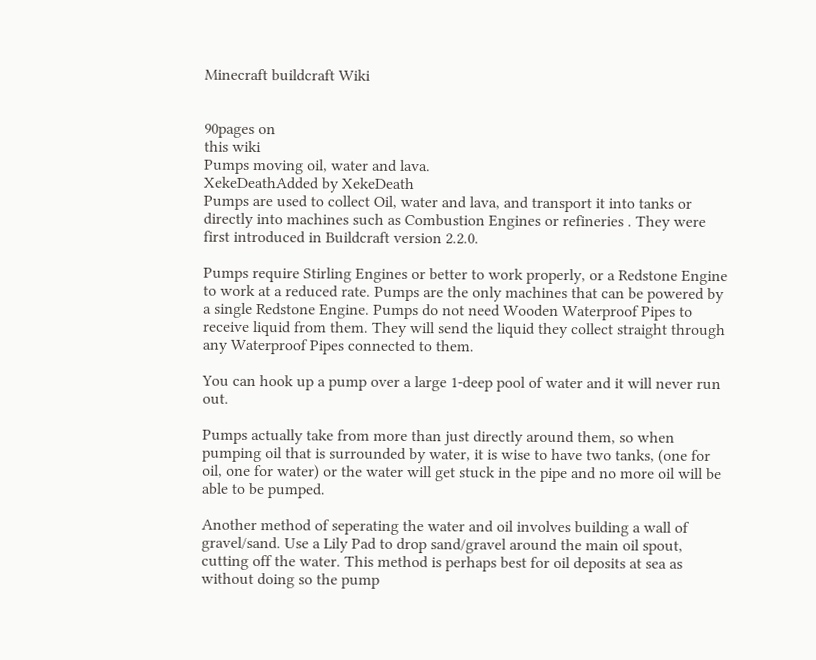Minecraft buildcraft Wiki


90pages on
this wiki
Pumps moving oil, water and lava.
XekeDeathAdded by XekeDeath
Pumps are used to collect Oil, water and lava, and transport it into tanks or directly into machines such as Combustion Engines or refineries . They were first introduced in Buildcraft version 2.2.0.

Pumps require Stirling Engines or better to work properly, or a Redstone Engine to work at a reduced rate. Pumps are the only machines that can be powered by a single Redstone Engine. Pumps do not need Wooden Waterproof Pipes to receive liquid from them. They will send the liquid they collect straight through any Waterproof Pipes connected to them.

You can hook up a pump over a large 1-deep pool of water and it will never run out.

Pumps actually take from more than just directly around them, so when pumping oil that is surrounded by water, it is wise to have two tanks, (one for oil, one for water) or the water will get stuck in the pipe and no more oil will be able to be pumped.

Another method of seperating the water and oil involves building a wall of gravel/sand. Use a Lily Pad to drop sand/gravel around the main oil spout, cutting off the water. This method is perhaps best for oil deposits at sea as without doing so the pump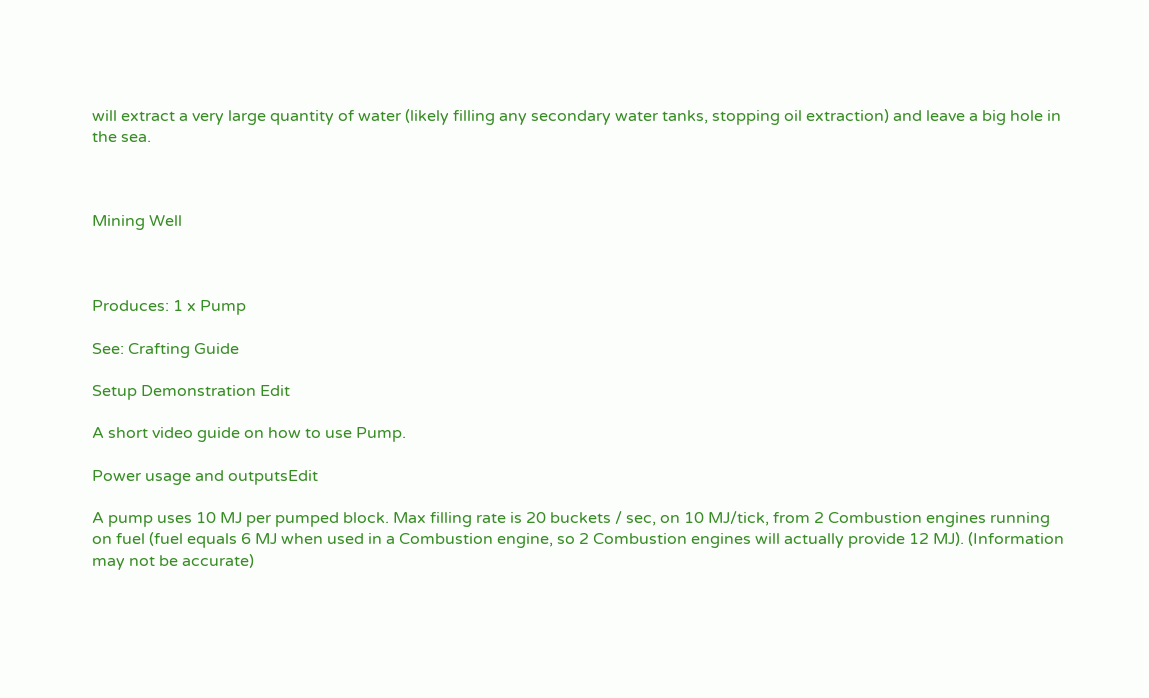will extract a very large quantity of water (likely filling any secondary water tanks, stopping oil extraction) and leave a big hole in the sea.



Mining Well



Produces: 1 x Pump

See: Crafting Guide

Setup Demonstration Edit

A short video guide on how to use Pump.

Power usage and outputsEdit

A pump uses 10 MJ per pumped block. Max filling rate is 20 buckets / sec, on 10 MJ/tick, from 2 Combustion engines running on fuel (fuel equals 6 MJ when used in a Combustion engine, so 2 Combustion engines will actually provide 12 MJ). (Information may not be accurate)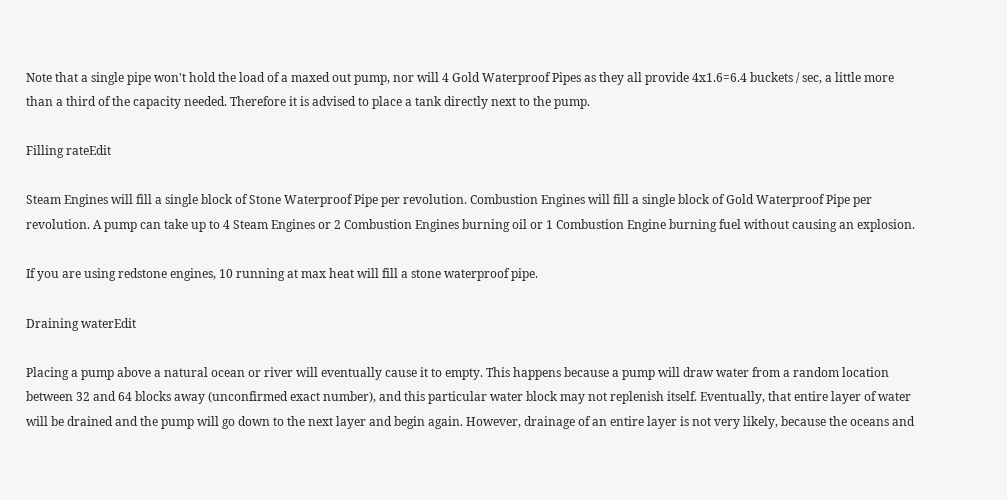Note that a single pipe won't hold the load of a maxed out pump, nor will 4 Gold Waterproof Pipes as they all provide 4x1.6=6.4 buckets / sec, a little more than a third of the capacity needed. Therefore it is advised to place a tank directly next to the pump.

Filling rateEdit

Steam Engines will fill a single block of Stone Waterproof Pipe per revolution. Combustion Engines will fill a single block of Gold Waterproof Pipe per revolution. A pump can take up to 4 Steam Engines or 2 Combustion Engines burning oil or 1 Combustion Engine burning fuel without causing an explosion.

If you are using redstone engines, 10 running at max heat will fill a stone waterproof pipe.

Draining waterEdit

Placing a pump above a natural ocean or river will eventually cause it to empty. This happens because a pump will draw water from a random location between 32 and 64 blocks away (unconfirmed exact number), and this particular water block may not replenish itself. Eventually, that entire layer of water will be drained and the pump will go down to the next layer and begin again. However, drainage of an entire layer is not very likely, because the oceans and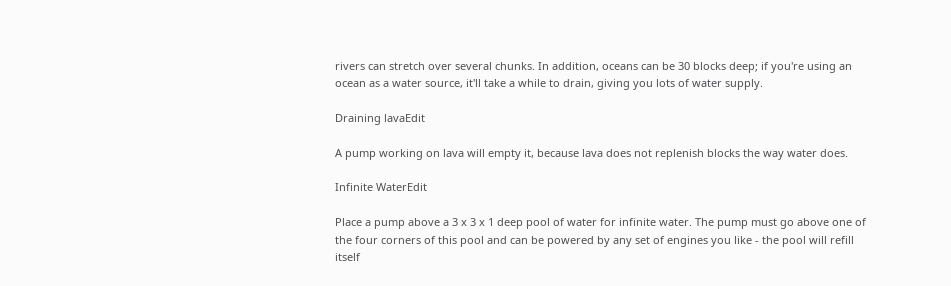rivers can stretch over several chunks. In addition, oceans can be 30 blocks deep; if you're using an ocean as a water source, it'll take a while to drain, giving you lots of water supply.

Draining lavaEdit

A pump working on lava will empty it, because lava does not replenish blocks the way water does.

Infinite WaterEdit

Place a pump above a 3 x 3 x 1 deep pool of water for infinite water. The pump must go above one of the four corners of this pool and can be powered by any set of engines you like - the pool will refill itself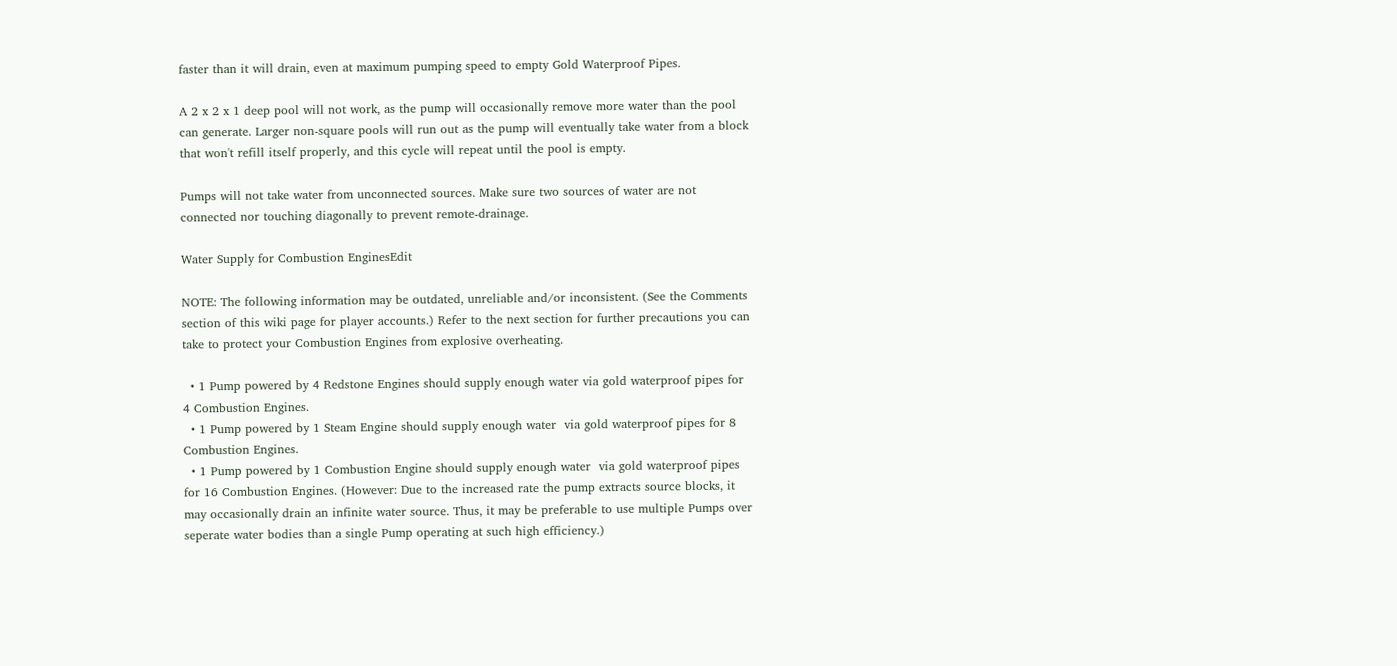faster than it will drain, even at maximum pumping speed to empty Gold Waterproof Pipes.

A 2 x 2 x 1 deep pool will not work, as the pump will occasionally remove more water than the pool can generate. Larger non-square pools will run out as the pump will eventually take water from a block that won't refill itself properly, and this cycle will repeat until the pool is empty.

Pumps will not take water from unconnected sources. Make sure two sources of water are not connected nor touching diagonally to prevent remote-drainage.

Water Supply for Combustion EnginesEdit

NOTE: The following information may be outdated, unreliable and/or inconsistent. (See the Comments section of this wiki page for player accounts.) Refer to the next section for further precautions you can take to protect your Combustion Engines from explosive overheating.

  • 1 Pump powered by 4 Redstone Engines should supply enough water via gold waterproof pipes for 4 Combustion Engines.
  • 1 Pump powered by 1 Steam Engine should supply enough water  via gold waterproof pipes for 8 Combustion Engines.
  • 1 Pump powered by 1 Combustion Engine should supply enough water  via gold waterproof pipes for 16 Combustion Engines. (However: Due to the increased rate the pump extracts source blocks, it may occasionally drain an infinite water source. Thus, it may be preferable to use multiple Pumps over seperate water bodies than a single Pump operating at such high efficiency.)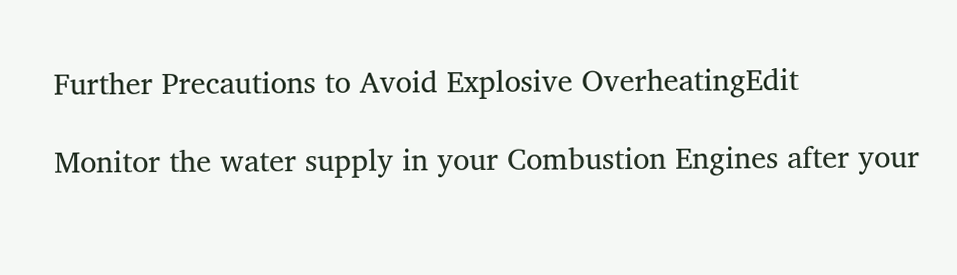Further Precautions to Avoid Explosive OverheatingEdit

Monitor the water supply in your Combustion Engines after your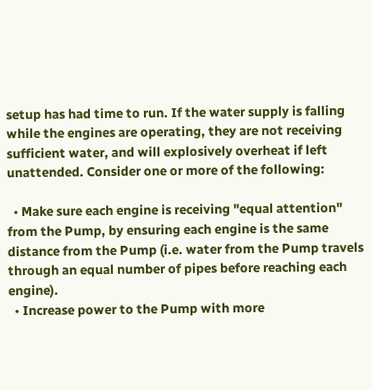setup has had time to run. If the water supply is falling while the engines are operating, they are not receiving sufficient water, and will explosively overheat if left unattended. Consider one or more of the following:

  • Make sure each engine is receiving "equal attention" from the Pump, by ensuring each engine is the same distance from the Pump (i.e. water from the Pump travels through an equal number of pipes before reaching each engine).
  • Increase power to the Pump with more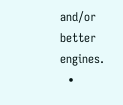and/or better engines.
  •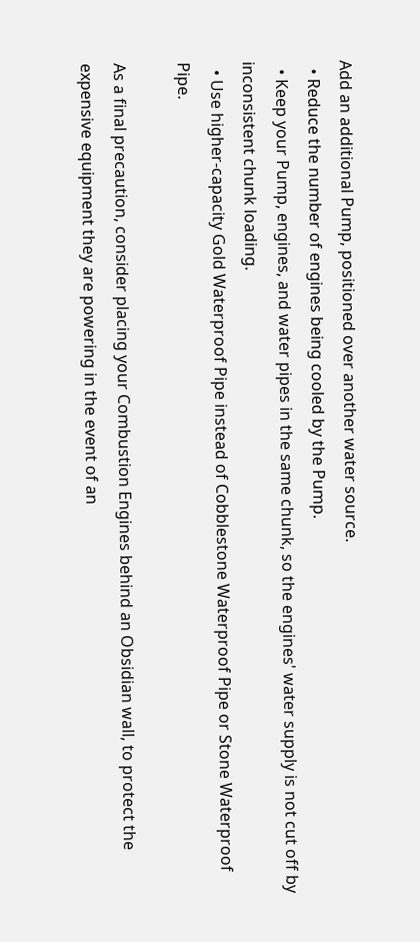Add an additional Pump, positioned over another water source.
  • Reduce the number of engines being cooled by the Pump.
  • Keep your Pump, engines, and water pipes in the same chunk, so the engines' water supply is not cut off by inconsistent chunk loading.
  • Use higher-capacity Gold Waterproof Pipe instead of Cobblestone Waterproof Pipe or Stone Waterproof Pipe.

As a final precaution, consider placing your Combustion Engines behind an Obsidian wall, to protect the expensive equipment they are powering in the event of an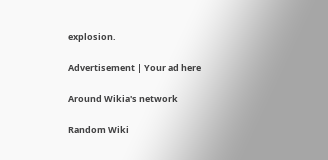explosion.

Advertisement | Your ad here

Around Wikia's network

Random Wiki